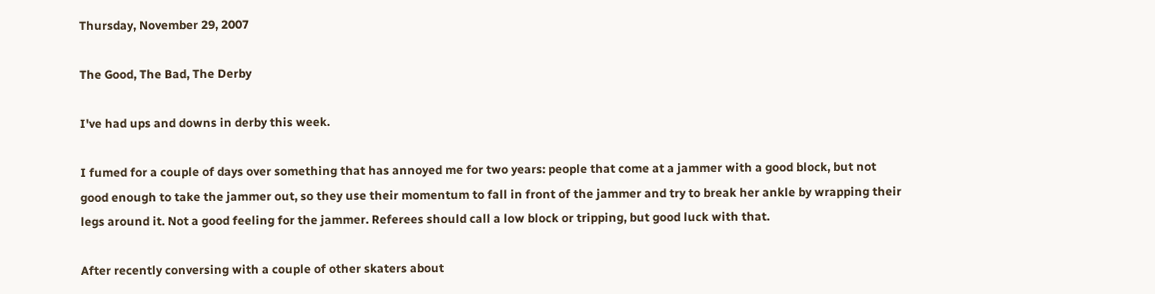Thursday, November 29, 2007

The Good, The Bad, The Derby

I've had ups and downs in derby this week.

I fumed for a couple of days over something that has annoyed me for two years: people that come at a jammer with a good block, but not good enough to take the jammer out, so they use their momentum to fall in front of the jammer and try to break her ankle by wrapping their legs around it. Not a good feeling for the jammer. Referees should call a low block or tripping, but good luck with that.

After recently conversing with a couple of other skaters about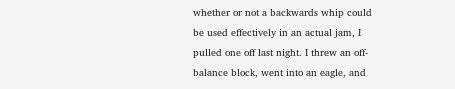whether or not a backwards whip could be used effectively in an actual jam, I pulled one off last night. I threw an off-balance block, went into an eagle, and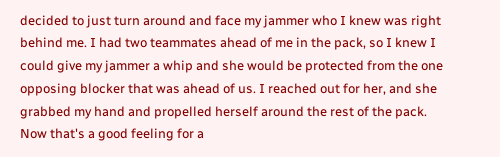decided to just turn around and face my jammer who I knew was right behind me. I had two teammates ahead of me in the pack, so I knew I could give my jammer a whip and she would be protected from the one opposing blocker that was ahead of us. I reached out for her, and she grabbed my hand and propelled herself around the rest of the pack. Now that's a good feeling for a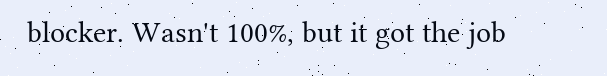blocker. Wasn't 100%, but it got the job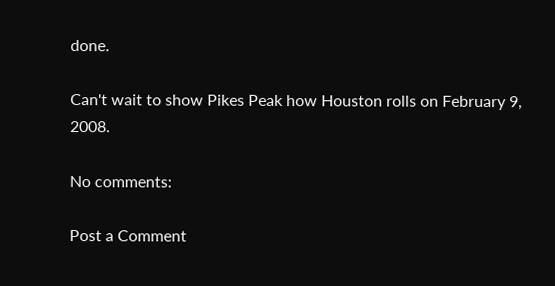done.

Can't wait to show Pikes Peak how Houston rolls on February 9, 2008.

No comments:

Post a Comment